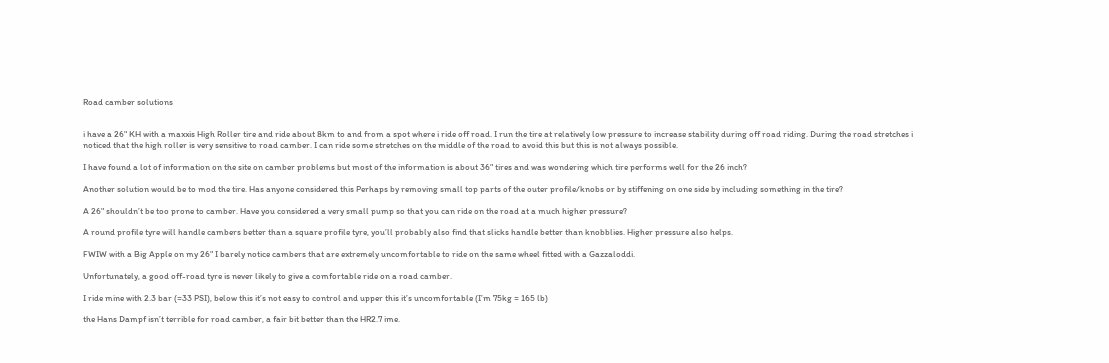Road camber solutions


i have a 26" KH with a maxxis High Roller tire and ride about 8km to and from a spot where i ride off road. I run the tire at relatively low pressure to increase stability during off road riding. During the road stretches i noticed that the high roller is very sensitive to road camber. I can ride some stretches on the middle of the road to avoid this but this is not always possible.

I have found a lot of information on the site on camber problems but most of the information is about 36" tires and was wondering which tire performs well for the 26 inch?

Another solution would be to mod the tire. Has anyone considered this Perhaps by removing small top parts of the outer profile/knobs or by stiffening on one side by including something in the tire?

A 26" shouldn’t be too prone to camber. Have you considered a very small pump so that you can ride on the road at a much higher pressure?

A round profile tyre will handle cambers better than a square profile tyre, you’ll probably also find that slicks handle better than knobblies. Higher pressure also helps.

FWIW with a Big Apple on my 26" I barely notice cambers that are extremely uncomfortable to ride on the same wheel fitted with a Gazzaloddi.

Unfortunately, a good off-road tyre is never likely to give a comfortable ride on a road camber.

I ride mine with 2.3 bar (=33 PSI), below this it’s not easy to control and upper this it’s uncomfortable (I’m 75kg = 165 lb)

the Hans Dampf isn’t terrible for road camber, a fair bit better than the HR2.7 ime.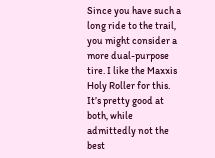Since you have such a long ride to the trail, you might consider a more dual-purpose tire. I like the Maxxis Holy Roller for this. It’s pretty good at both, while admittedly not the best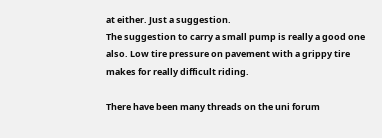at either. Just a suggestion.
The suggestion to carry a small pump is really a good one also. Low tire pressure on pavement with a grippy tire makes for really difficult riding.

There have been many threads on the uni forum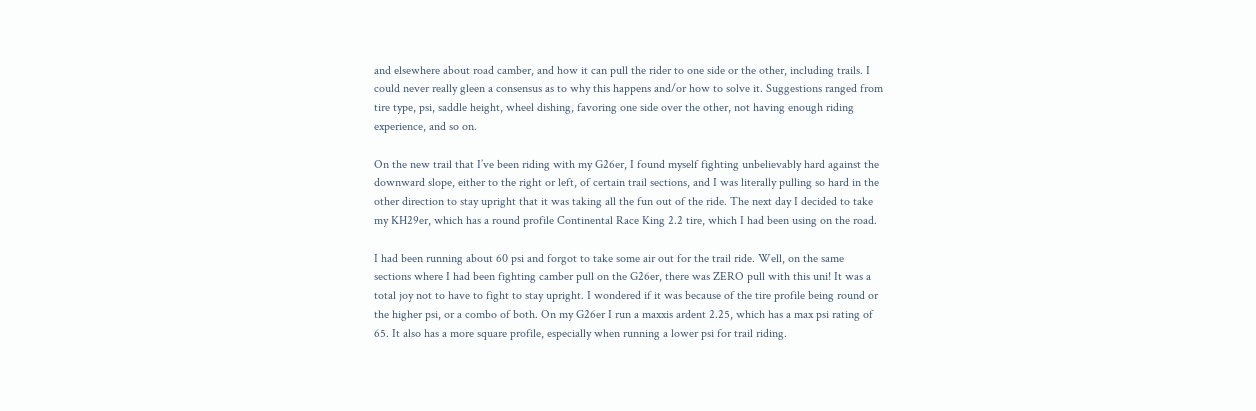and elsewhere about road camber, and how it can pull the rider to one side or the other, including trails. I could never really gleen a consensus as to why this happens and/or how to solve it. Suggestions ranged from tire type, psi, saddle height, wheel dishing, favoring one side over the other, not having enough riding experience, and so on.

On the new trail that I’ve been riding with my G26er, I found myself fighting unbelievably hard against the downward slope, either to the right or left, of certain trail sections, and I was literally pulling so hard in the other direction to stay upright that it was taking all the fun out of the ride. The next day I decided to take my KH29er, which has a round profile Continental Race King 2.2 tire, which I had been using on the road.

I had been running about 60 psi and forgot to take some air out for the trail ride. Well, on the same sections where I had been fighting camber pull on the G26er, there was ZERO pull with this uni! It was a total joy not to have to fight to stay upright. I wondered if it was because of the tire profile being round or the higher psi, or a combo of both. On my G26er I run a maxxis ardent 2.25, which has a max psi rating of 65. It also has a more square profile, especially when running a lower psi for trail riding.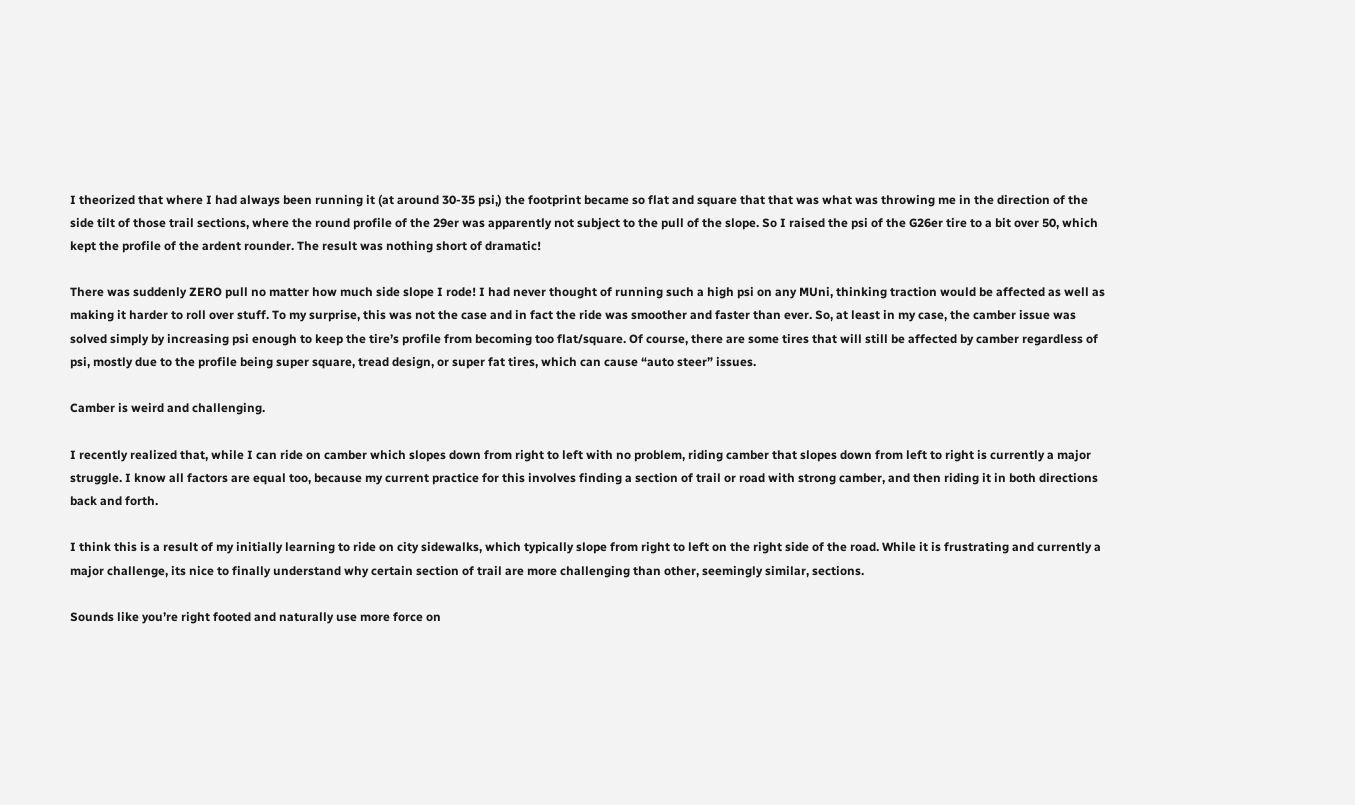I theorized that where I had always been running it (at around 30-35 psi,) the footprint became so flat and square that that was what was throwing me in the direction of the side tilt of those trail sections, where the round profile of the 29er was apparently not subject to the pull of the slope. So I raised the psi of the G26er tire to a bit over 50, which kept the profile of the ardent rounder. The result was nothing short of dramatic!

There was suddenly ZERO pull no matter how much side slope I rode! I had never thought of running such a high psi on any MUni, thinking traction would be affected as well as making it harder to roll over stuff. To my surprise, this was not the case and in fact the ride was smoother and faster than ever. So, at least in my case, the camber issue was solved simply by increasing psi enough to keep the tire’s profile from becoming too flat/square. Of course, there are some tires that will still be affected by camber regardless of psi, mostly due to the profile being super square, tread design, or super fat tires, which can cause “auto steer” issues.

Camber is weird and challenging.

I recently realized that, while I can ride on camber which slopes down from right to left with no problem, riding camber that slopes down from left to right is currently a major struggle. I know all factors are equal too, because my current practice for this involves finding a section of trail or road with strong camber, and then riding it in both directions back and forth.

I think this is a result of my initially learning to ride on city sidewalks, which typically slope from right to left on the right side of the road. While it is frustrating and currently a major challenge, its nice to finally understand why certain section of trail are more challenging than other, seemingly similar, sections.

Sounds like you’re right footed and naturally use more force on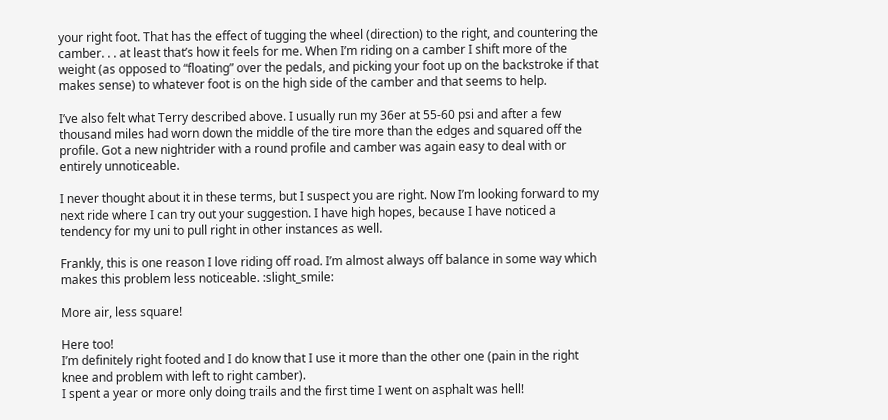your right foot. That has the effect of tugging the wheel (direction) to the right, and countering the camber. . . at least that’s how it feels for me. When I’m riding on a camber I shift more of the weight (as opposed to “floating” over the pedals, and picking your foot up on the backstroke if that makes sense) to whatever foot is on the high side of the camber and that seems to help.

I’ve also felt what Terry described above. I usually run my 36er at 55-60 psi and after a few thousand miles had worn down the middle of the tire more than the edges and squared off the profile. Got a new nightrider with a round profile and camber was again easy to deal with or entirely unnoticeable.

I never thought about it in these terms, but I suspect you are right. Now I’m looking forward to my next ride where I can try out your suggestion. I have high hopes, because I have noticed a tendency for my uni to pull right in other instances as well.

Frankly, this is one reason I love riding off road. I’m almost always off balance in some way which makes this problem less noticeable. :slight_smile:

More air, less square!

Here too!
I’m definitely right footed and I do know that I use it more than the other one (pain in the right knee and problem with left to right camber).
I spent a year or more only doing trails and the first time I went on asphalt was hell!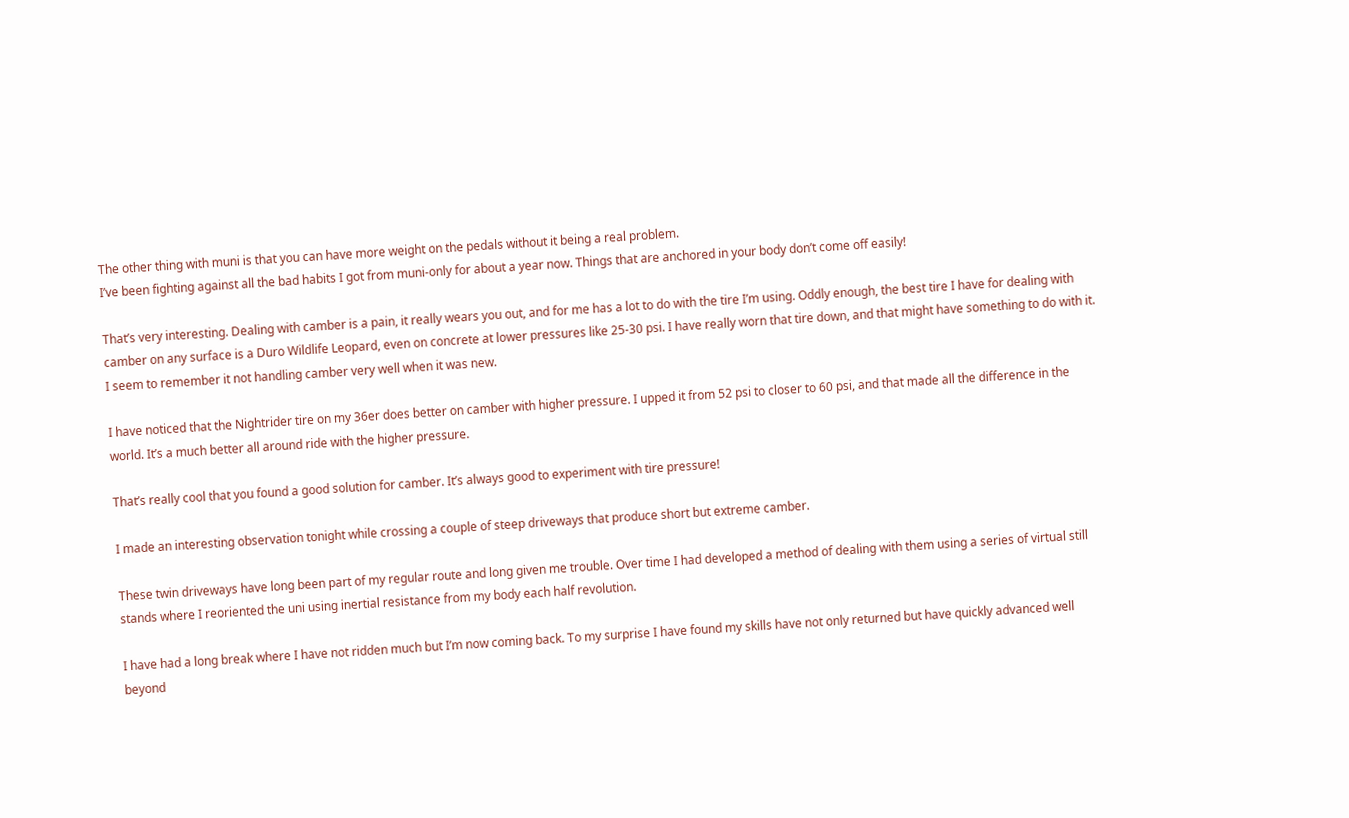The other thing with muni is that you can have more weight on the pedals without it being a real problem.
I’ve been fighting against all the bad habits I got from muni-only for about a year now. Things that are anchored in your body don’t come off easily!

That’s very interesting. Dealing with camber is a pain, it really wears you out, and for me has a lot to do with the tire I’m using. Oddly enough, the best tire I have for dealing with camber on any surface is a Duro Wildlife Leopard, even on concrete at lower pressures like 25-30 psi. I have really worn that tire down, and that might have something to do with it. I seem to remember it not handling camber very well when it was new.

I have noticed that the Nightrider tire on my 36er does better on camber with higher pressure. I upped it from 52 psi to closer to 60 psi, and that made all the difference in the world. It’s a much better all around ride with the higher pressure.

That’s really cool that you found a good solution for camber. It’s always good to experiment with tire pressure!

I made an interesting observation tonight while crossing a couple of steep driveways that produce short but extreme camber.

These twin driveways have long been part of my regular route and long given me trouble. Over time I had developed a method of dealing with them using a series of virtual still stands where I reoriented the uni using inertial resistance from my body each half revolution.

I have had a long break where I have not ridden much but I’m now coming back. To my surprise I have found my skills have not only returned but have quickly advanced well beyond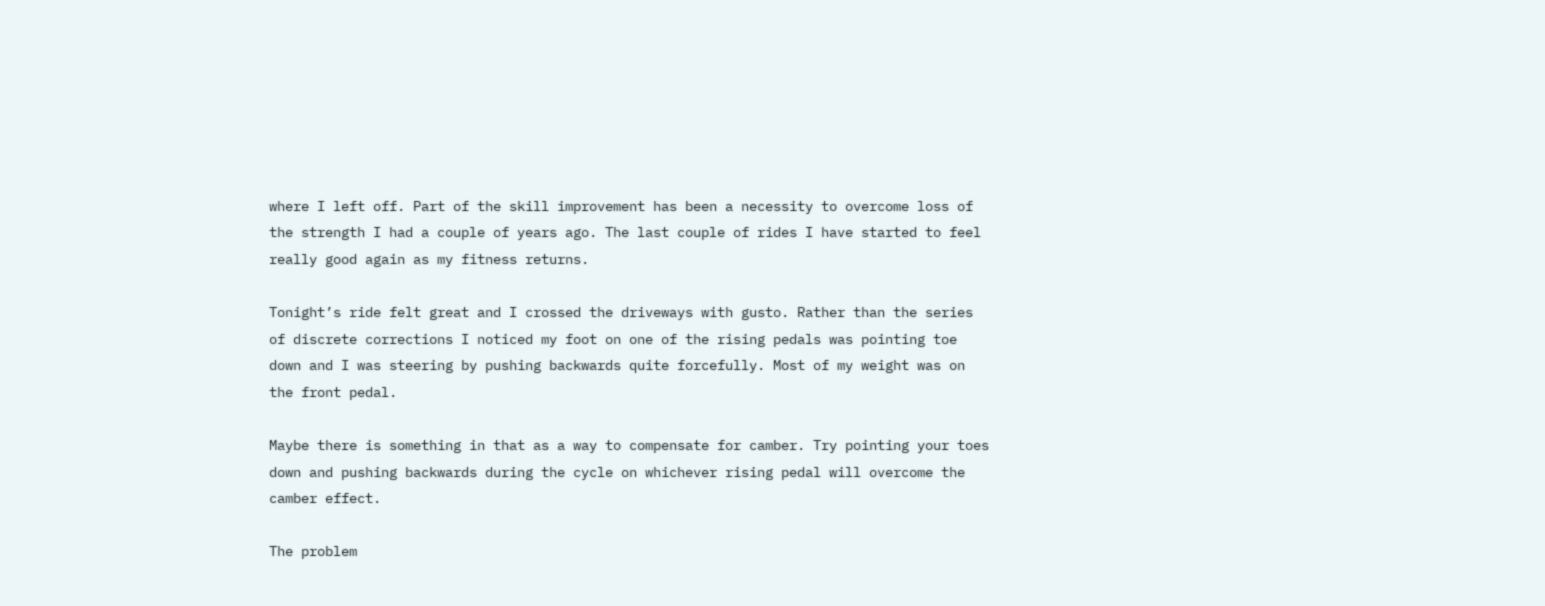where I left off. Part of the skill improvement has been a necessity to overcome loss of the strength I had a couple of years ago. The last couple of rides I have started to feel really good again as my fitness returns.

Tonight’s ride felt great and I crossed the driveways with gusto. Rather than the series of discrete corrections I noticed my foot on one of the rising pedals was pointing toe down and I was steering by pushing backwards quite forcefully. Most of my weight was on the front pedal.

Maybe there is something in that as a way to compensate for camber. Try pointing your toes down and pushing backwards during the cycle on whichever rising pedal will overcome the camber effect.

The problem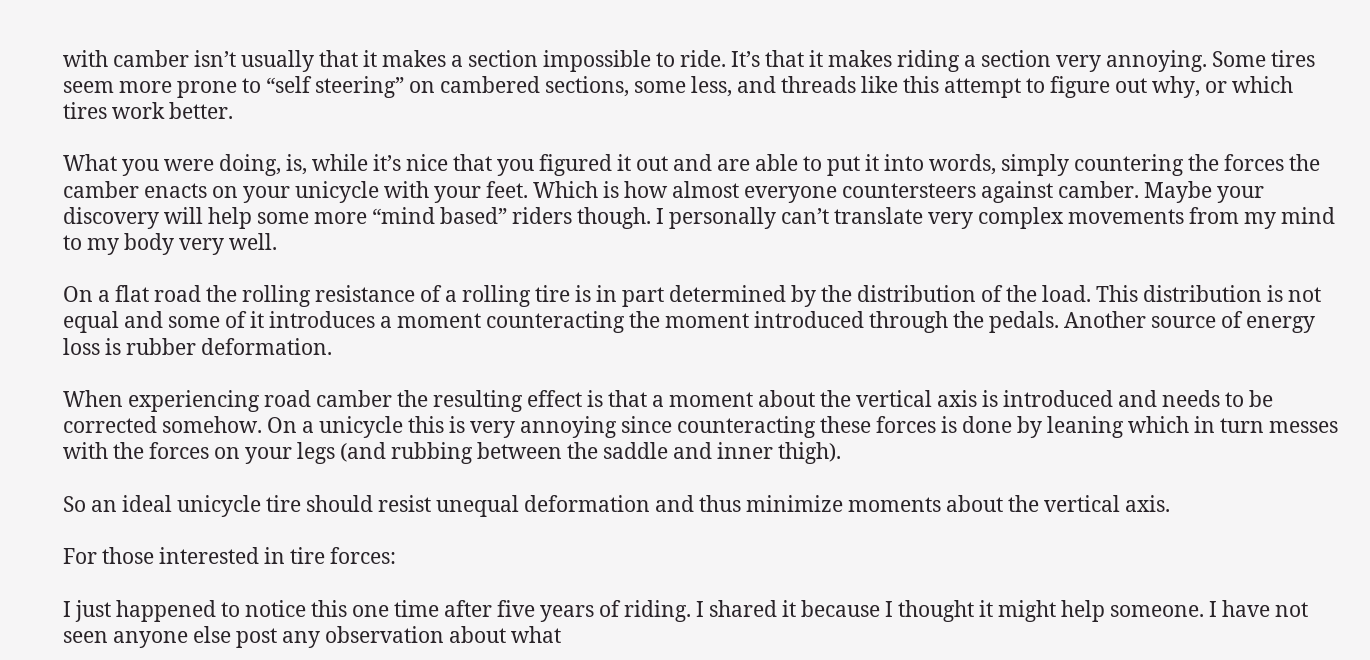with camber isn’t usually that it makes a section impossible to ride. It’s that it makes riding a section very annoying. Some tires seem more prone to “self steering” on cambered sections, some less, and threads like this attempt to figure out why, or which tires work better.

What you were doing, is, while it’s nice that you figured it out and are able to put it into words, simply countering the forces the camber enacts on your unicycle with your feet. Which is how almost everyone countersteers against camber. Maybe your discovery will help some more “mind based” riders though. I personally can’t translate very complex movements from my mind to my body very well.

On a flat road the rolling resistance of a rolling tire is in part determined by the distribution of the load. This distribution is not equal and some of it introduces a moment counteracting the moment introduced through the pedals. Another source of energy loss is rubber deformation.

When experiencing road camber the resulting effect is that a moment about the vertical axis is introduced and needs to be corrected somehow. On a unicycle this is very annoying since counteracting these forces is done by leaning which in turn messes with the forces on your legs (and rubbing between the saddle and inner thigh).

So an ideal unicycle tire should resist unequal deformation and thus minimize moments about the vertical axis.

For those interested in tire forces:

I just happened to notice this one time after five years of riding. I shared it because I thought it might help someone. I have not seen anyone else post any observation about what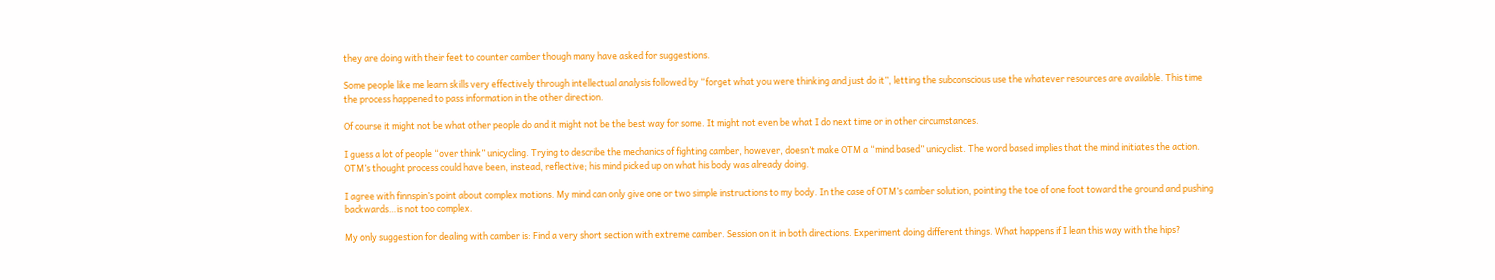they are doing with their feet to counter camber though many have asked for suggestions.

Some people like me learn skills very effectively through intellectual analysis followed by “forget what you were thinking and just do it”, letting the subconscious use the whatever resources are available. This time the process happened to pass information in the other direction.

Of course it might not be what other people do and it might not be the best way for some. It might not even be what I do next time or in other circumstances.

I guess a lot of people “over think” unicycling. Trying to describe the mechanics of fighting camber, however, doesn’t make OTM a “mind based” unicyclist. The word based implies that the mind initiates the action. OTM’s thought process could have been, instead, reflective; his mind picked up on what his body was already doing.

I agree with finnspin’s point about complex motions. My mind can only give one or two simple instructions to my body. In the case of OTM’s camber solution, pointing the toe of one foot toward the ground and pushing backwards…is not too complex.

My only suggestion for dealing with camber is: Find a very short section with extreme camber. Session on it in both directions. Experiment doing different things. What happens if I lean this way with the hips?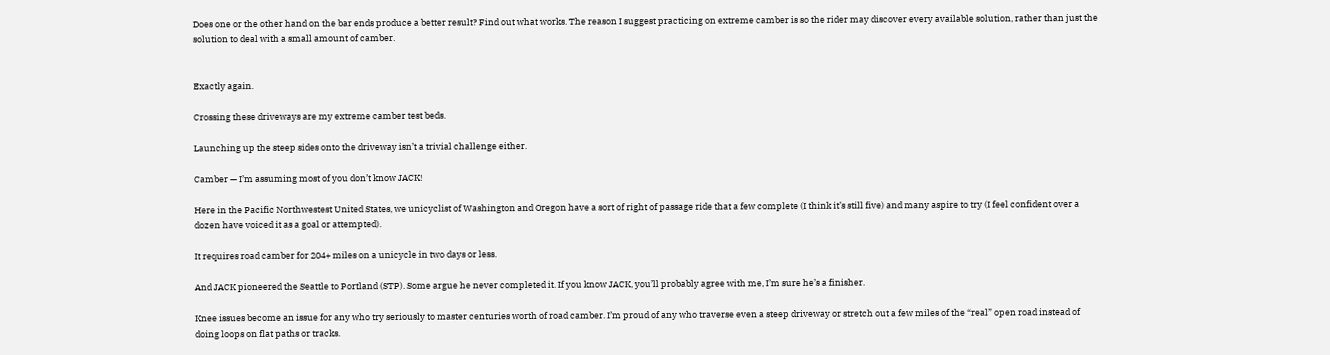Does one or the other hand on the bar ends produce a better result? Find out what works. The reason I suggest practicing on extreme camber is so the rider may discover every available solution, rather than just the solution to deal with a small amount of camber.


Exactly again.

Crossing these driveways are my extreme camber test beds.

Launching up the steep sides onto the driveway isn’t a trivial challenge either.

Camber — I’m assuming most of you don’t know JACK!

Here in the Pacific Northwestest United States, we unicyclist of Washington and Oregon have a sort of right of passage ride that a few complete (I think it’s still five) and many aspire to try (I feel confident over a dozen have voiced it as a goal or attempted).

It requires road camber for 204+ miles on a unicycle in two days or less.

And JACK pioneered the Seattle to Portland (STP). Some argue he never completed it. If you know JACK, you’ll probably agree with me, I’m sure he’s a finisher.

Knee issues become an issue for any who try seriously to master centuries worth of road camber. I’m proud of any who traverse even a steep driveway or stretch out a few miles of the “real” open road instead of doing loops on flat paths or tracks.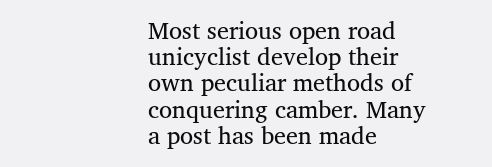Most serious open road unicyclist develop their own peculiar methods of conquering camber. Many a post has been made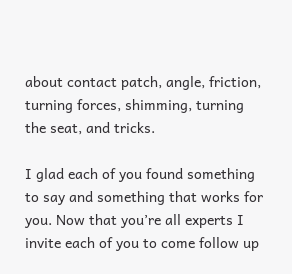about contact patch, angle, friction, turning forces, shimming, turning the seat, and tricks.

I glad each of you found something to say and something that works for you. Now that you’re all experts I invite each of you to come follow up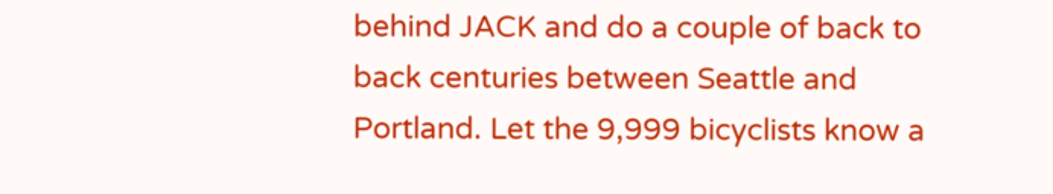behind JACK and do a couple of back to back centuries between Seattle and Portland. Let the 9,999 bicyclists know a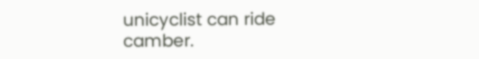unicyclist can ride camber.